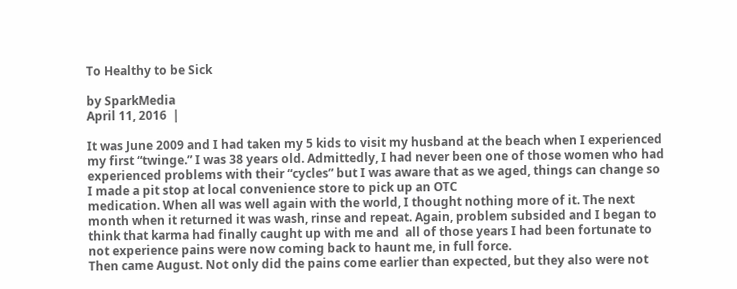To Healthy to be Sick

by SparkMedia
April 11, 2016  |

It was June 2009 and I had taken my 5 kids to visit my husband at the beach when I experienced my first “twinge.” I was 38 years old. Admittedly, I had never been one of those women who had experienced problems with their “cycles” but I was aware that as we aged, things can change so I made a pit stop at local convenience store to pick up an OTC
medication. When all was well again with the world, I thought nothing more of it. The next month when it returned it was wash, rinse and repeat. Again, problem subsided and I began to think that karma had finally caught up with me and  all of those years I had been fortunate to not experience pains were now coming back to haunt me, in full force.
Then came August. Not only did the pains come earlier than expected, but they also were not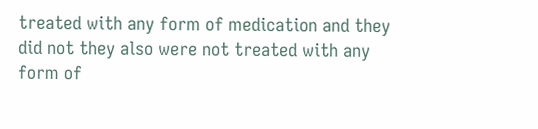treated with any form of medication and they did not they also were not treated with any form of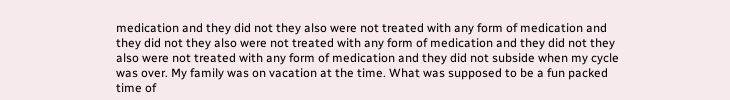medication and they did not they also were not treated with any form of medication and they did not they also were not treated with any form of medication and they did not they also were not treated with any form of medication and they did not subside when my cycle was over. My family was on vacation at the time. What was supposed to be a fun packed time of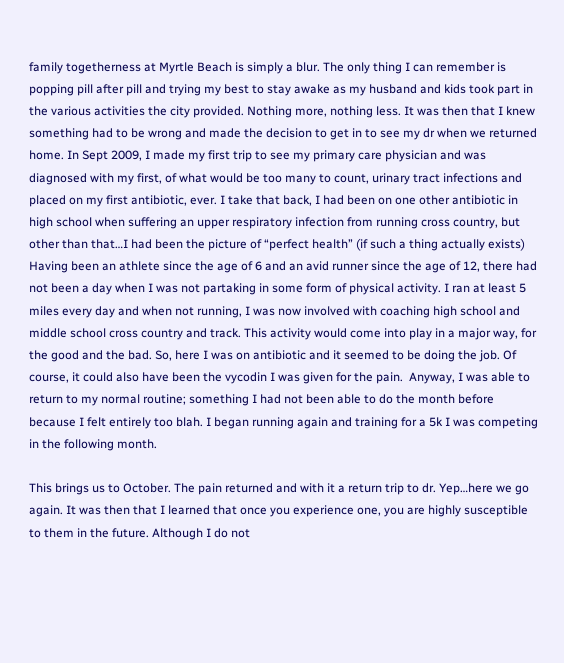family togetherness at Myrtle Beach is simply a blur. The only thing I can remember is popping pill after pill and trying my best to stay awake as my husband and kids took part in the various activities the city provided. Nothing more, nothing less. It was then that I knew something had to be wrong and made the decision to get in to see my dr when we returned home. In Sept 2009, I made my first trip to see my primary care physician and was diagnosed with my first, of what would be too many to count, urinary tract infections and placed on my first antibiotic, ever. I take that back, I had been on one other antibiotic in high school when suffering an upper respiratory infection from running cross country, but other than that…I had been the picture of “perfect health” (if such a thing actually exists) Having been an athlete since the age of 6 and an avid runner since the age of 12, there had not been a day when I was not partaking in some form of physical activity. I ran at least 5 miles every day and when not running, I was now involved with coaching high school and middle school cross country and track. This activity would come into play in a major way, for the good and the bad. So, here I was on antibiotic and it seemed to be doing the job. Of course, it could also have been the vycodin I was given for the pain.  Anyway, I was able to return to my normal routine; something I had not been able to do the month before because I felt entirely too blah. I began running again and training for a 5k I was competing in the following month.

This brings us to October. The pain returned and with it a return trip to dr. Yep…here we go again. It was then that I learned that once you experience one, you are highly susceptible to them in the future. Although I do not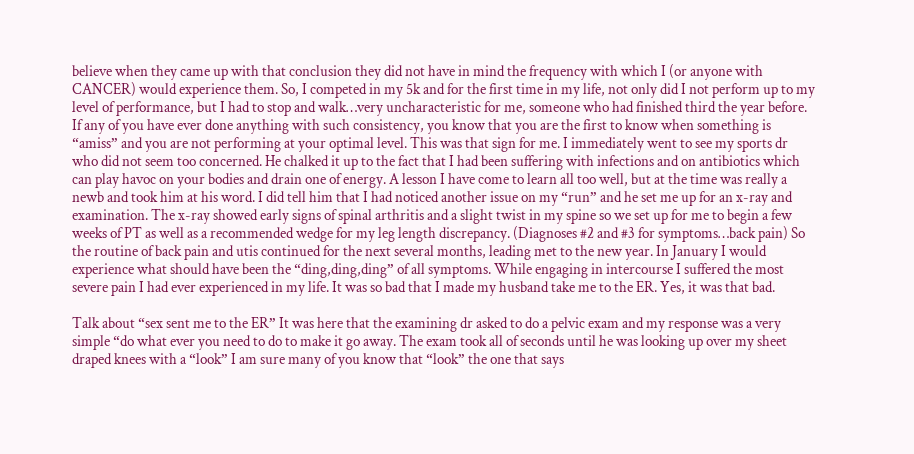believe when they came up with that conclusion they did not have in mind the frequency with which I (or anyone with CANCER) would experience them. So, I competed in my 5k and for the first time in my life, not only did I not perform up to my level of performance, but I had to stop and walk…very uncharacteristic for me, someone who had finished third the year before. If any of you have ever done anything with such consistency, you know that you are the first to know when something is “amiss” and you are not performing at your optimal level. This was that sign for me. I immediately went to see my sports dr who did not seem too concerned. He chalked it up to the fact that I had been suffering with infections and on antibiotics which can play havoc on your bodies and drain one of energy. A lesson I have come to learn all too well, but at the time was really a newb and took him at his word. I did tell him that I had noticed another issue on my “run” and he set me up for an x-ray and examination. The x-ray showed early signs of spinal arthritis and a slight twist in my spine so we set up for me to begin a few weeks of PT as well as a recommended wedge for my leg length discrepancy. (Diagnoses #2 and #3 for symptoms…back pain) So the routine of back pain and utis continued for the next several months, leading met to the new year. In January I would experience what should have been the “ding,ding,ding” of all symptoms. While engaging in intercourse I suffered the most severe pain I had ever experienced in my life. It was so bad that I made my husband take me to the ER. Yes, it was that bad.

Talk about “sex sent me to the ER” It was here that the examining dr asked to do a pelvic exam and my response was a very simple “do what ever you need to do to make it go away. The exam took all of seconds until he was looking up over my sheet draped knees with a “look” I am sure many of you know that “look” the one that says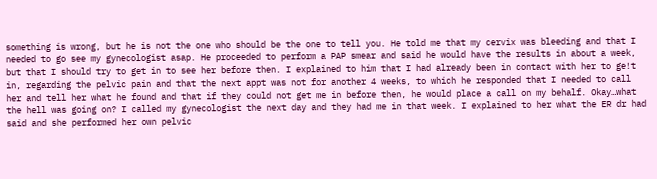something is wrong, but he is not the one who should be the one to tell you. He told me that my cervix was bleeding and that I needed to go see my gynecologist asap. He proceeded to perform a PAP smear and said he would have the results in about a week, but that I should try to get in to see her before then. I explained to him that I had already been in contact with her to ge!t in, regarding the pelvic pain and that the next appt was not for another 4 weeks, to which he responded that I needed to call her and tell her what he found and that if they could not get me in before then, he would place a call on my behalf. Okay…what the hell was going on? I called my gynecologist the next day and they had me in that week. I explained to her what the ER dr had said and she performed her own pelvic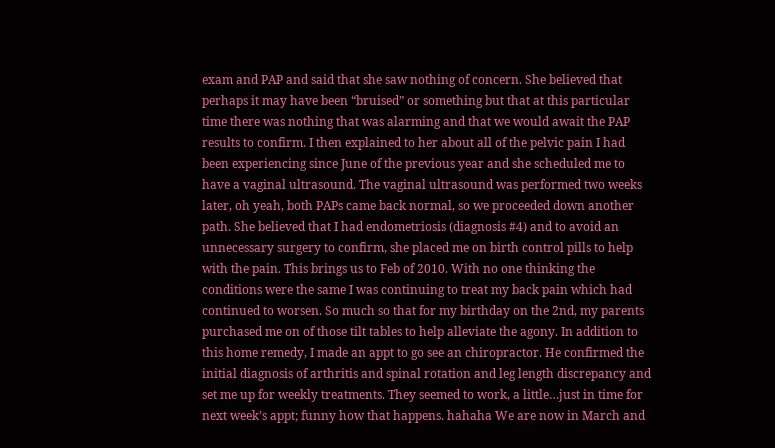exam and PAP and said that she saw nothing of concern. She believed that perhaps it may have been “bruised” or something but that at this particular time there was nothing that was alarming and that we would await the PAP results to confirm. I then explained to her about all of the pelvic pain I had been experiencing since June of the previous year and she scheduled me to have a vaginal ultrasound. The vaginal ultrasound was performed two weeks later, oh yeah, both PAPs came back normal, so we proceeded down another path. She believed that I had endometriosis (diagnosis #4) and to avoid an unnecessary surgery to confirm, she placed me on birth control pills to help with the pain. This brings us to Feb of 2010. With no one thinking the conditions were the same I was continuing to treat my back pain which had continued to worsen. So much so that for my birthday on the 2nd, my parents purchased me on of those tilt tables to help alleviate the agony. In addition to this home remedy, I made an appt to go see an chiropractor. He confirmed the initial diagnosis of arthritis and spinal rotation and leg length discrepancy and set me up for weekly treatments. They seemed to work, a little…just in time for next week’s appt; funny how that happens. hahaha We are now in March and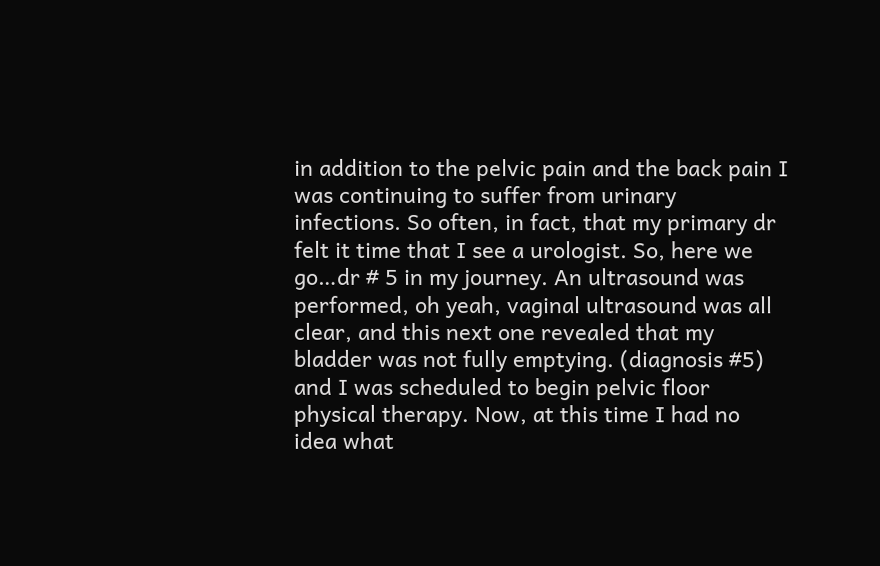in addition to the pelvic pain and the back pain I was continuing to suffer from urinary infections. So often, in fact, that my primary dr felt it time that I see a urologist. So, here we go…dr # 5 in my journey. An ultrasound was performed, oh yeah, vaginal ultrasound was all clear, and this next one revealed that my bladder was not fully emptying. (diagnosis #5) and I was scheduled to begin pelvic floor physical therapy. Now, at this time I had no idea what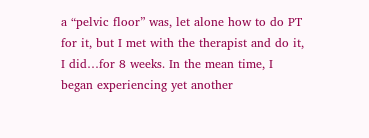a “pelvic floor” was, let alone how to do PT for it, but I met with the therapist and do it, I did…for 8 weeks. In the mean time, I began experiencing yet another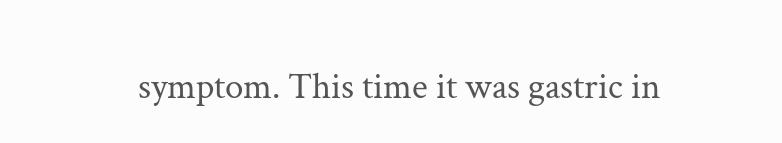symptom. This time it was gastric in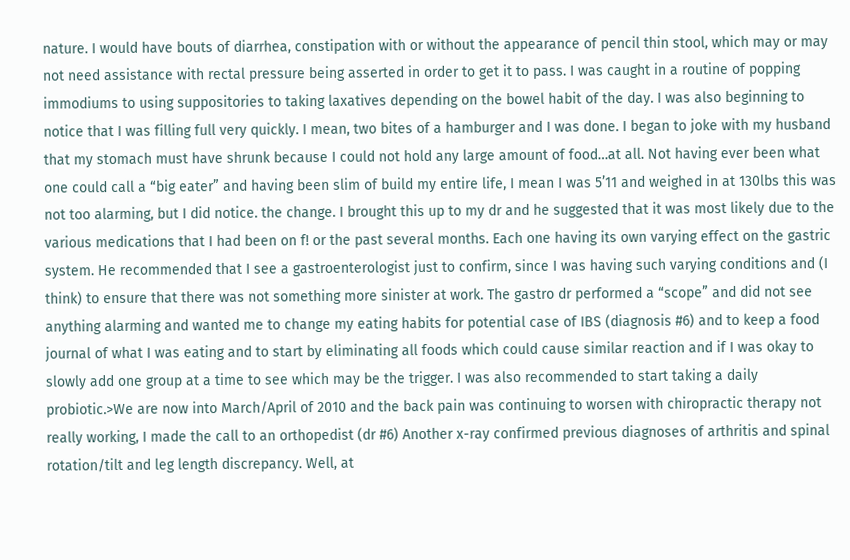nature. I would have bouts of diarrhea, constipation with or without the appearance of pencil thin stool, which may or may not need assistance with rectal pressure being asserted in order to get it to pass. I was caught in a routine of popping immodiums to using suppositories to taking laxatives depending on the bowel habit of the day. I was also beginning to notice that I was filling full very quickly. I mean, two bites of a hamburger and I was done. I began to joke with my husband that my stomach must have shrunk because I could not hold any large amount of food…at all. Not having ever been what one could call a “big eater” and having been slim of build my entire life, I mean I was 5’11 and weighed in at 130lbs this was not too alarming, but I did notice. the change. I brought this up to my dr and he suggested that it was most likely due to the various medications that I had been on f! or the past several months. Each one having its own varying effect on the gastric system. He recommended that I see a gastroenterologist just to confirm, since I was having such varying conditions and (I think) to ensure that there was not something more sinister at work. The gastro dr performed a “scope” and did not see anything alarming and wanted me to change my eating habits for potential case of IBS (diagnosis #6) and to keep a food journal of what I was eating and to start by eliminating all foods which could cause similar reaction and if I was okay to slowly add one group at a time to see which may be the trigger. I was also recommended to start taking a daily probiotic.>We are now into March/April of 2010 and the back pain was continuing to worsen with chiropractic therapy not really working, I made the call to an orthopedist (dr #6) Another x-ray confirmed previous diagnoses of arthritis and spinal rotation/tilt and leg length discrepancy. Well, at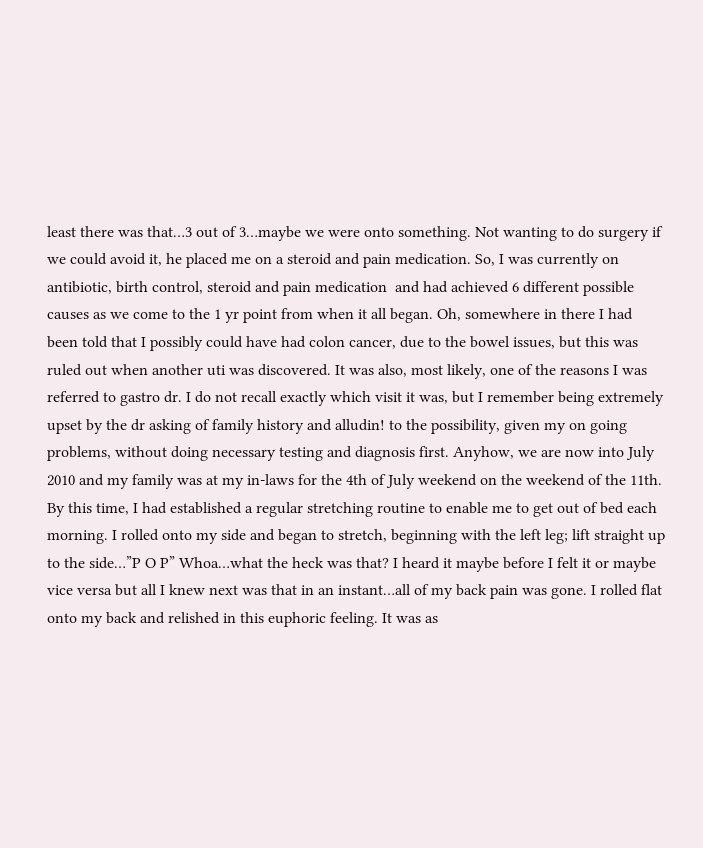least there was that…3 out of 3…maybe we were onto something. Not wanting to do surgery if we could avoid it, he placed me on a steroid and pain medication. So, I was currently on antibiotic, birth control, steroid and pain medication  and had achieved 6 different possible causes as we come to the 1 yr point from when it all began. Oh, somewhere in there I had been told that I possibly could have had colon cancer, due to the bowel issues, but this was ruled out when another uti was discovered. It was also, most likely, one of the reasons I was referred to gastro dr. I do not recall exactly which visit it was, but I remember being extremely upset by the dr asking of family history and alludin! to the possibility, given my on going problems, without doing necessary testing and diagnosis first. Anyhow, we are now into July 2010 and my family was at my in-laws for the 4th of July weekend on the weekend of the 11th. By this time, I had established a regular stretching routine to enable me to get out of bed each morning. I rolled onto my side and began to stretch, beginning with the left leg; lift straight up to the side…”P O P” Whoa…what the heck was that? I heard it maybe before I felt it or maybe vice versa but all I knew next was that in an instant…all of my back pain was gone. I rolled flat onto my back and relished in this euphoric feeling. It was as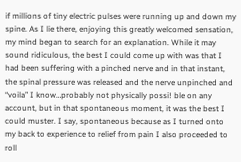if millions of tiny electric pulses were running up and down my spine. As I lie there, enjoying this greatly welcomed sensation, my mind began to search for an explanation. While it may sound ridiculous, the best I could come up with was that I had been suffering with a pinched nerve and in that instant, the spinal pressure was released and the nerve unpinched and “voila” I know…probably not physically possi! ble on any account, but in that spontaneous moment, it was the best I could muster. I say, spontaneous because as I turned onto my back to experience to relief from pain I also proceeded to roll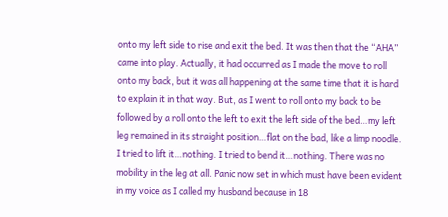onto my left side to rise and exit the bed. It was then that the “AHA” came into play. Actually, it had occurred as I made the move to roll onto my back, but it was all happening at the same time that it is hard to explain it in that way. But, as I went to roll onto my back to be followed by a roll onto the left to exit the left side of the bed…my left leg remained in its straight position…flat on the bad, like a limp noodle. I tried to lift it…nothing. I tried to bend it…nothing. There was no mobility in the leg at all. Panic now set in which must have been evident in my voice as I called my husband because in 18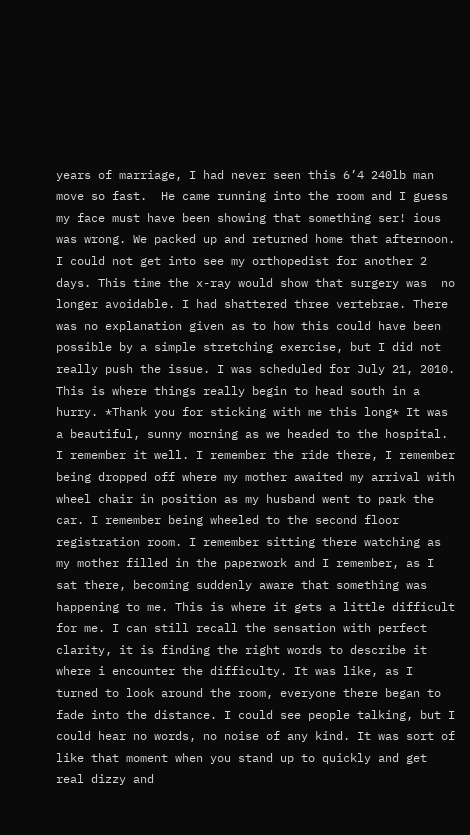years of marriage, I had never seen this 6’4 240lb man move so fast.  He came running into the room and I guess my face must have been showing that something ser! ious was wrong. We packed up and returned home that afternoon. I could not get into see my orthopedist for another 2 days. This time the x-ray would show that surgery was  no longer avoidable. I had shattered three vertebrae. There was no explanation given as to how this could have been possible by a simple stretching exercise, but I did not really push the issue. I was scheduled for July 21, 2010. This is where things really begin to head south in a hurry. *Thank you for sticking with me this long* It was a beautiful, sunny morning as we headed to the hospital. I remember it well. I remember the ride there, I remember being dropped off where my mother awaited my arrival with wheel chair in position as my husband went to park the car. I remember being wheeled to the second floor registration room. I remember sitting there watching as my mother filled in the paperwork and I remember, as I sat there, becoming suddenly aware that something was happening to me. This is where it gets a little difficult for me. I can still recall the sensation with perfect clarity, it is finding the right words to describe it where i encounter the difficulty. It was like, as I turned to look around the room, everyone there began to fade into the distance. I could see people talking, but I could hear no words, no noise of any kind. It was sort of like that moment when you stand up to quickly and get real dizzy and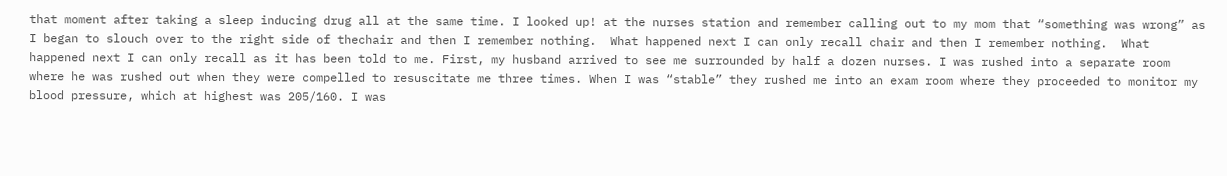that moment after taking a sleep inducing drug all at the same time. I looked up! at the nurses station and remember calling out to my mom that “something was wrong” as I began to slouch over to the right side of thechair and then I remember nothing.  What happened next I can only recall chair and then I remember nothing.  What happened next I can only recall as it has been told to me. First, my husband arrived to see me surrounded by half a dozen nurses. I was rushed into a separate room where he was rushed out when they were compelled to resuscitate me three times. When I was “stable” they rushed me into an exam room where they proceeded to monitor my blood pressure, which at highest was 205/160. I was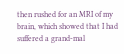then rushed for an MRI of my brain, which showed that I had suffered a grand-mal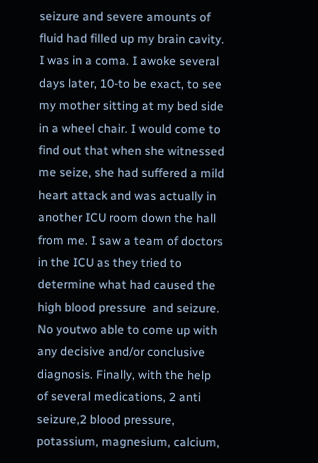seizure and severe amounts of fluid had filled up my brain cavity. I was in a coma. I awoke several days later, 10-to be exact, to see my mother sitting at my bed side in a wheel chair. I would come to find out that when she witnessed me seize, she had suffered a mild heart attack and was actually in another ICU room down the hall from me. I saw a team of doctors in the ICU as they tried to determine what had caused the high blood pressure  and seizure. No youtwo able to come up with any decisive and/or conclusive diagnosis. Finally, with the help of several medications, 2 anti seizure,2 blood pressure, potassium, magnesium, calcium,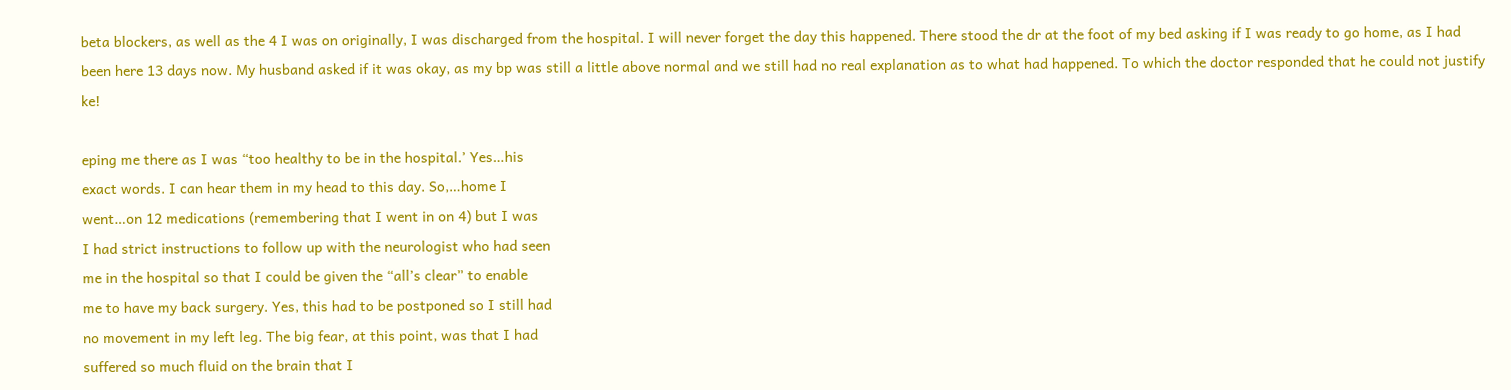beta blockers, as well as the 4 I was on originally, I was discharged from the hospital. I will never forget the day this happened. There stood the dr at the foot of my bed asking if I was ready to go home, as I had been here 13 days now. My husband asked if it was okay, as my bp was still a little above normal and we still had no real explanation as to what had happened. To which the doctor responded that he could not justify ke!

eping me there as I was “too healthy to be in the hospital.’ Yes…his
exact words. I can hear them in my head to this day. So,…home I
went…on 12 medications (remembering that I went in on 4) but I was
I had strict instructions to follow up with the neurologist who had seen
me in the hospital so that I could be given the “all’s clear” to enable
me to have my back surgery. Yes, this had to be postponed so I still had
no movement in my left leg. The big fear, at this point, was that I had
suffered so much fluid on the brain that I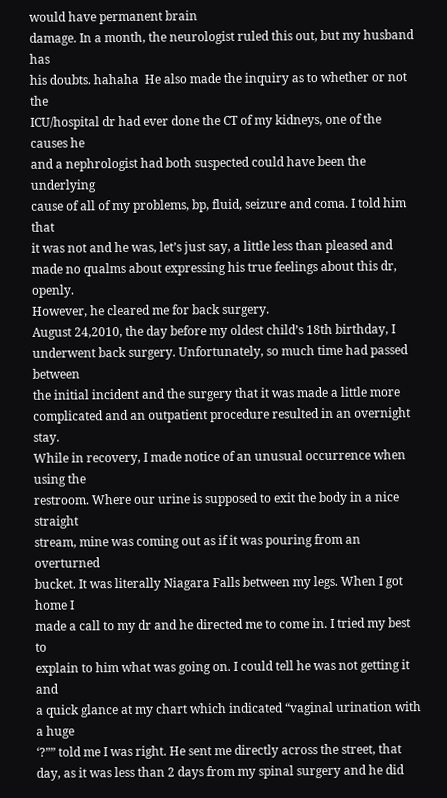would have permanent brain
damage. In a month, the neurologist ruled this out, but my husband has
his doubts. hahaha  He also made the inquiry as to whether or not the
ICU/hospital dr had ever done the CT of my kidneys, one of the causes he
and a nephrologist had both suspected could have been the underlying
cause of all of my problems, bp, fluid, seizure and coma. I told him that
it was not and he was, let’s just say, a little less than pleased and
made no qualms about expressing his true feelings about this dr, openly.
However, he cleared me for back surgery.
August 24,2010, the day before my oldest child’s 18th birthday, I
underwent back surgery. Unfortunately, so much time had passed between
the initial incident and the surgery that it was made a little more
complicated and an outpatient procedure resulted in an overnight stay.
While in recovery, I made notice of an unusual occurrence when using the
restroom. Where our urine is supposed to exit the body in a nice straight
stream, mine was coming out as if it was pouring from an overturned
bucket. It was literally Niagara Falls between my legs. When I got home I
made a call to my dr and he directed me to come in. I tried my best to
explain to him what was going on. I could tell he was not getting it and
a quick glance at my chart which indicated “vaginal urination with a huge
‘?”” told me I was right. He sent me directly across the street, that
day, as it was less than 2 days from my spinal surgery and he did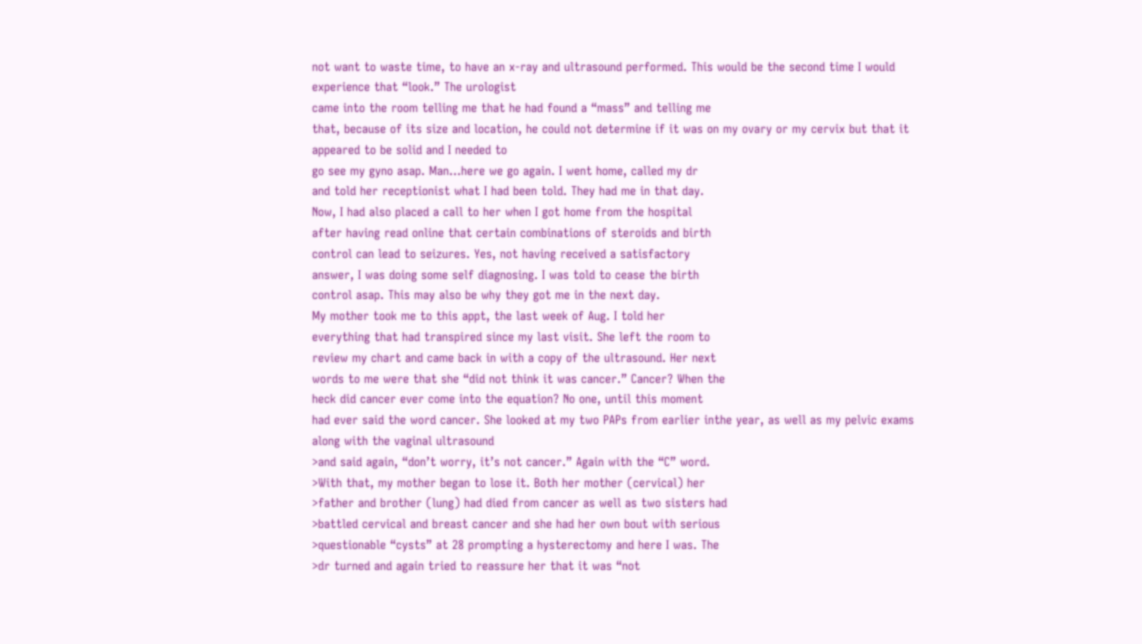not want to waste time, to have an x-ray and ultrasound performed. This would be the second time I would experience that “look.” The urologist
came into the room telling me that he had found a “mass” and telling me
that, because of its size and location, he could not determine if it was on my ovary or my cervix but that it appeared to be solid and I needed to
go see my gyno asap. Man…here we go again. I went home, called my dr
and told her receptionist what I had been told. They had me in that day.
Now, I had also placed a call to her when I got home from the hospital
after having read online that certain combinations of steroids and birth
control can lead to seizures. Yes, not having received a satisfactory
answer, I was doing some self diagnosing. I was told to cease the birth
control asap. This may also be why they got me in the next day.
My mother took me to this appt, the last week of Aug. I told her
everything that had transpired since my last visit. She left the room to
review my chart and came back in with a copy of the ultrasound. Her next
words to me were that she “did not think it was cancer.” Cancer? When the
heck did cancer ever come into the equation? No one, until this moment
had ever said the word cancer. She looked at my two PAPs from earlier inthe year, as well as my pelvic exams along with the vaginal ultrasound
>and said again, “don’t worry, it’s not cancer.” Again with the “C” word.
>With that, my mother began to lose it. Both her mother (cervical) her
>father and brother (lung) had died from cancer as well as two sisters had
>battled cervical and breast cancer and she had her own bout with serious
>questionable “cysts” at 28 prompting a hysterectomy and here I was. The
>dr turned and again tried to reassure her that it was “not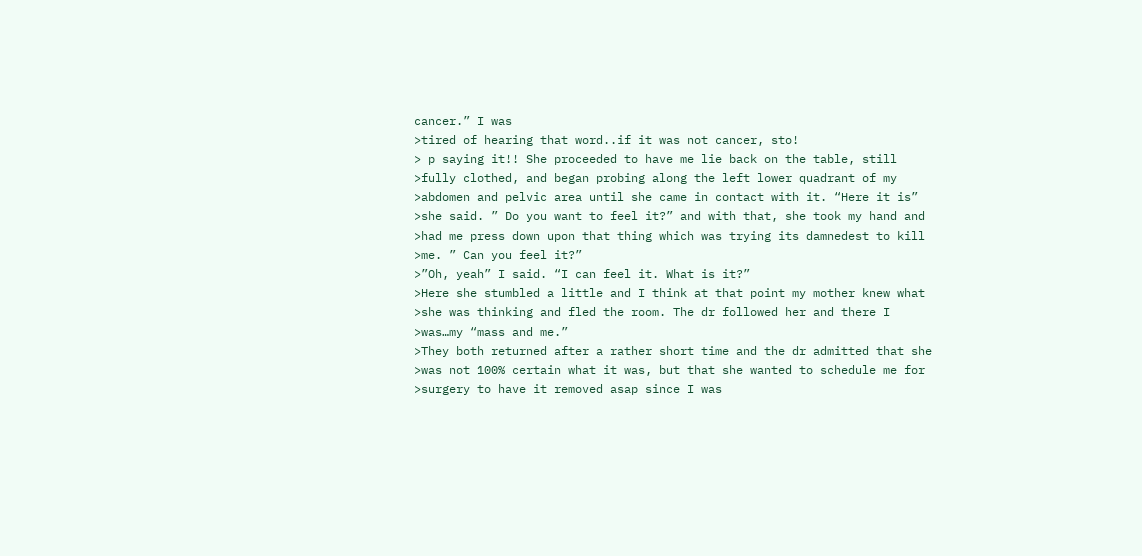cancer.” I was
>tired of hearing that word..if it was not cancer, sto!
> p saying it!! She proceeded to have me lie back on the table, still
>fully clothed, and began probing along the left lower quadrant of my
>abdomen and pelvic area until she came in contact with it. “Here it is”
>she said. ” Do you want to feel it?” and with that, she took my hand and
>had me press down upon that thing which was trying its damnedest to kill
>me. ” Can you feel it?”
>”Oh, yeah” I said. “I can feel it. What is it?”
>Here she stumbled a little and I think at that point my mother knew what
>she was thinking and fled the room. The dr followed her and there I
>was…my “mass and me.”
>They both returned after a rather short time and the dr admitted that she
>was not 100% certain what it was, but that she wanted to schedule me for
>surgery to have it removed asap since I was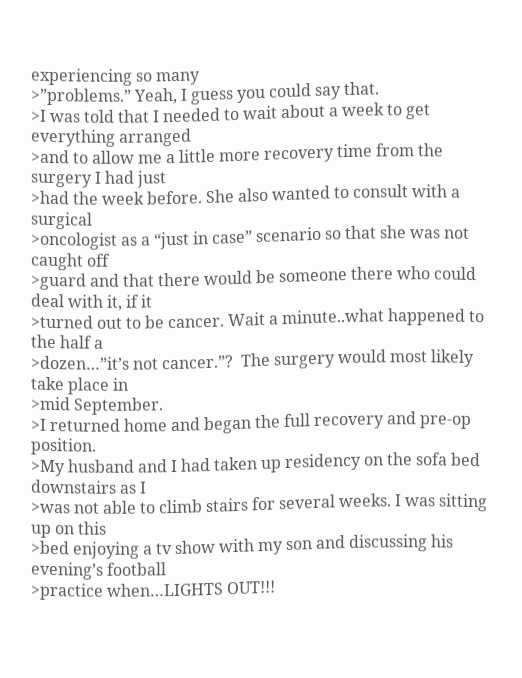experiencing so many
>”problems.” Yeah, I guess you could say that.
>I was told that I needed to wait about a week to get everything arranged
>and to allow me a little more recovery time from the surgery I had just
>had the week before. She also wanted to consult with a surgical
>oncologist as a “just in case” scenario so that she was not caught off
>guard and that there would be someone there who could deal with it, if it
>turned out to be cancer. Wait a minute..what happened to the half a
>dozen…”it’s not cancer.”?  The surgery would most likely take place in
>mid September.
>I returned home and began the full recovery and pre-op position.
>My husband and I had taken up residency on the sofa bed downstairs as I
>was not able to climb stairs for several weeks. I was sitting up on this
>bed enjoying a tv show with my son and discussing his evening’s football
>practice when…LIGHTS OUT!!!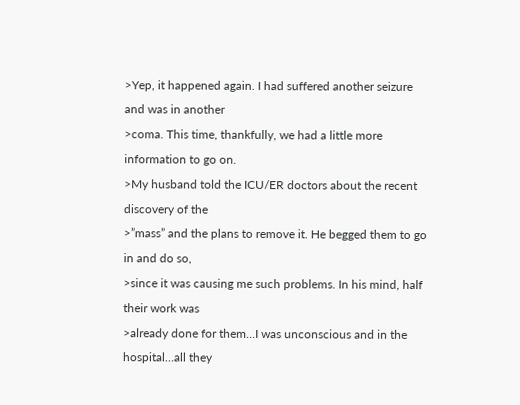>Yep, it happened again. I had suffered another seizure and was in another
>coma. This time, thankfully, we had a little more information to go on.
>My husband told the ICU/ER doctors about the recent discovery of the
>”mass” and the plans to remove it. He begged them to go in and do so,
>since it was causing me such problems. In his mind, half their work was
>already done for them…I was unconscious and in the hospital…all they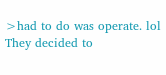>had to do was operate. lol They decided to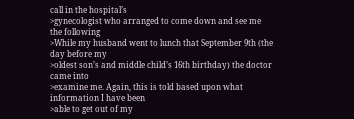call in the hospital’s
>gynecologist who arranged to come down and see me the following
>While my husband went to lunch that September 9th (the day before my
>oldest son’s and middle child’s 16th birthday) the doctor came into
>examine me. Again, this is told based upon what information I have been
>able to get out of my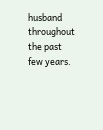husband throughout the past few years.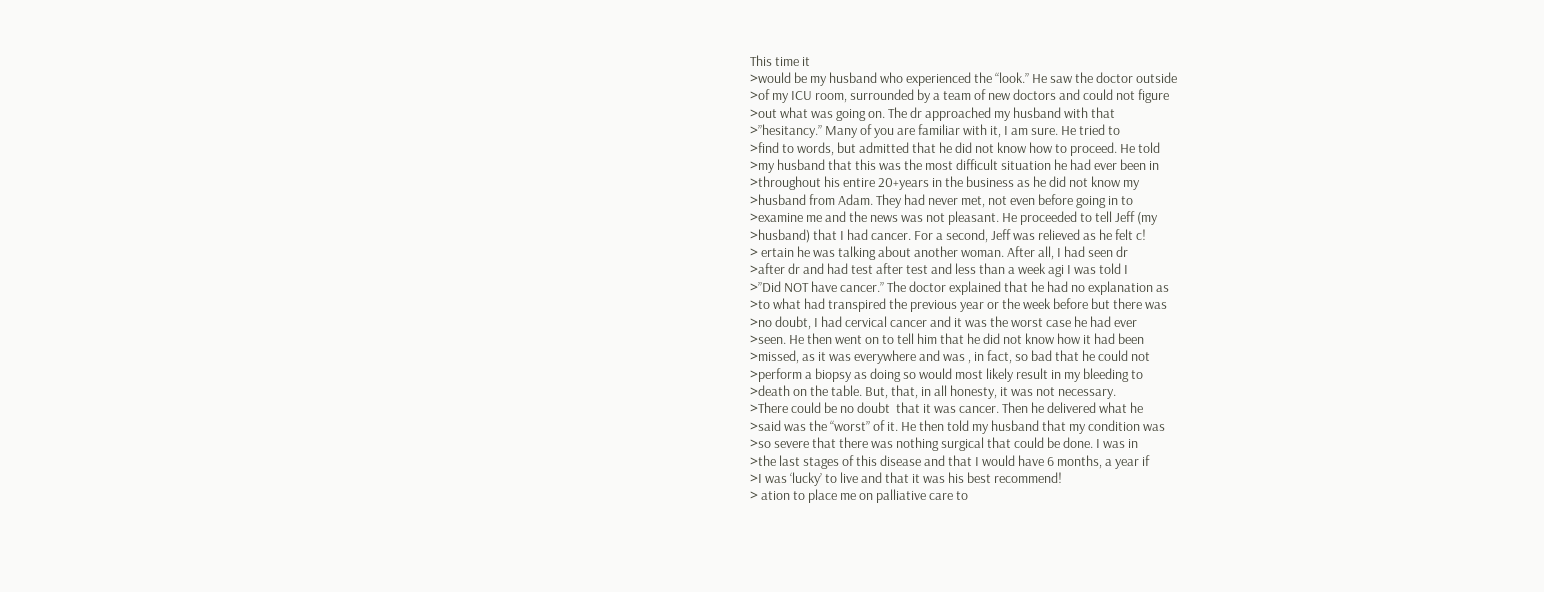This time it
>would be my husband who experienced the “look.” He saw the doctor outside
>of my ICU room, surrounded by a team of new doctors and could not figure
>out what was going on. The dr approached my husband with that
>”hesitancy.” Many of you are familiar with it, I am sure. He tried to
>find to words, but admitted that he did not know how to proceed. He told
>my husband that this was the most difficult situation he had ever been in
>throughout his entire 20+years in the business as he did not know my
>husband from Adam. They had never met, not even before going in to
>examine me and the news was not pleasant. He proceeded to tell Jeff (my
>husband) that I had cancer. For a second, Jeff was relieved as he felt c!
> ertain he was talking about another woman. After all, I had seen dr
>after dr and had test after test and less than a week agi I was told I
>”Did NOT have cancer.” The doctor explained that he had no explanation as
>to what had transpired the previous year or the week before but there was
>no doubt, I had cervical cancer and it was the worst case he had ever
>seen. He then went on to tell him that he did not know how it had been
>missed, as it was everywhere and was , in fact, so bad that he could not
>perform a biopsy as doing so would most likely result in my bleeding to
>death on the table. But, that, in all honesty, it was not necessary.
>There could be no doubt  that it was cancer. Then he delivered what he
>said was the “worst” of it. He then told my husband that my condition was
>so severe that there was nothing surgical that could be done. I was in
>the last stages of this disease and that I would have 6 months, a year if
>I was ‘lucky’ to live and that it was his best recommend!
> ation to place me on palliative care to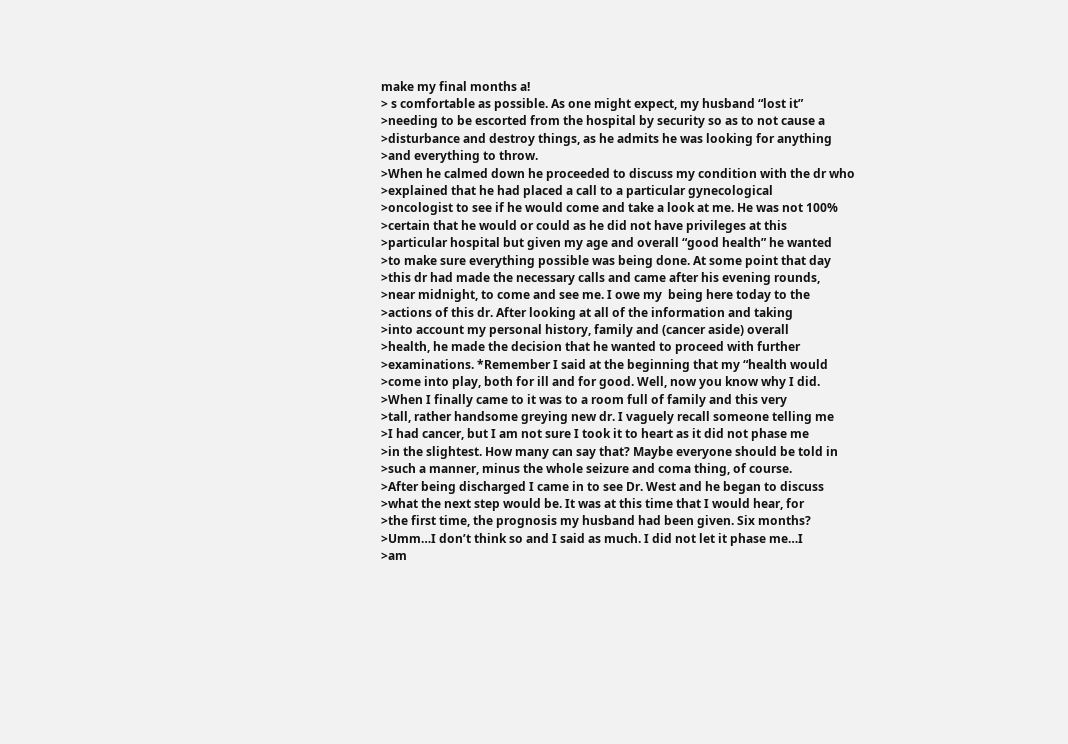make my final months a!
> s comfortable as possible. As one might expect, my husband “lost it”
>needing to be escorted from the hospital by security so as to not cause a
>disturbance and destroy things, as he admits he was looking for anything
>and everything to throw.
>When he calmed down he proceeded to discuss my condition with the dr who
>explained that he had placed a call to a particular gynecological
>oncologist to see if he would come and take a look at me. He was not 100%
>certain that he would or could as he did not have privileges at this
>particular hospital but given my age and overall “good health” he wanted
>to make sure everything possible was being done. At some point that day
>this dr had made the necessary calls and came after his evening rounds,
>near midnight, to come and see me. I owe my  being here today to the
>actions of this dr. After looking at all of the information and taking
>into account my personal history, family and (cancer aside) overall
>health, he made the decision that he wanted to proceed with further
>examinations. *Remember I said at the beginning that my “health would
>come into play, both for ill and for good. Well, now you know why I did.
>When I finally came to it was to a room full of family and this very
>tall, rather handsome greying new dr. I vaguely recall someone telling me
>I had cancer, but I am not sure I took it to heart as it did not phase me
>in the slightest. How many can say that? Maybe everyone should be told in
>such a manner, minus the whole seizure and coma thing, of course.
>After being discharged I came in to see Dr. West and he began to discuss
>what the next step would be. It was at this time that I would hear, for
>the first time, the prognosis my husband had been given. Six months?
>Umm…I don’t think so and I said as much. I did not let it phase me…I
>am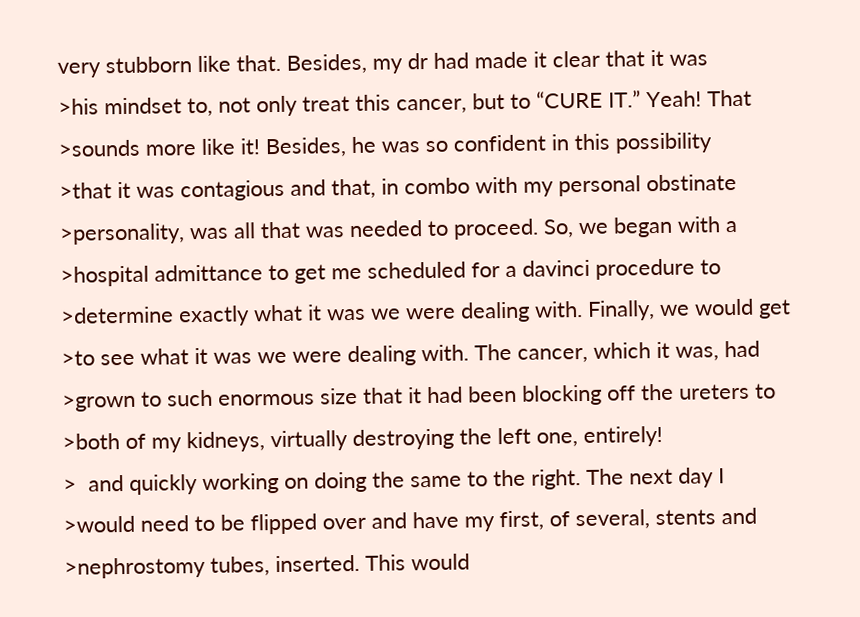very stubborn like that. Besides, my dr had made it clear that it was
>his mindset to, not only treat this cancer, but to “CURE IT.” Yeah! That
>sounds more like it! Besides, he was so confident in this possibility
>that it was contagious and that, in combo with my personal obstinate
>personality, was all that was needed to proceed. So, we began with a
>hospital admittance to get me scheduled for a davinci procedure to
>determine exactly what it was we were dealing with. Finally, we would get
>to see what it was we were dealing with. The cancer, which it was, had
>grown to such enormous size that it had been blocking off the ureters to
>both of my kidneys, virtually destroying the left one, entirely!
>  and quickly working on doing the same to the right. The next day I
>would need to be flipped over and have my first, of several, stents and
>nephrostomy tubes, inserted. This would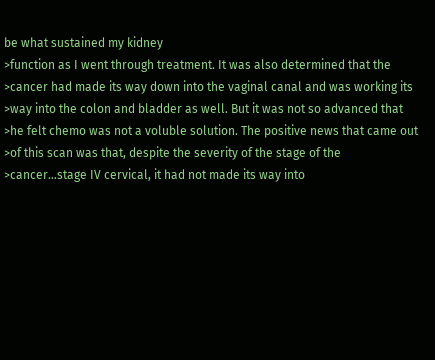be what sustained my kidney
>function as I went through treatment. It was also determined that the
>cancer had made its way down into the vaginal canal and was working its
>way into the colon and bladder as well. But it was not so advanced that
>he felt chemo was not a voluble solution. The positive news that came out
>of this scan was that, despite the severity of the stage of the
>cancer…stage IV cervical, it had not made its way into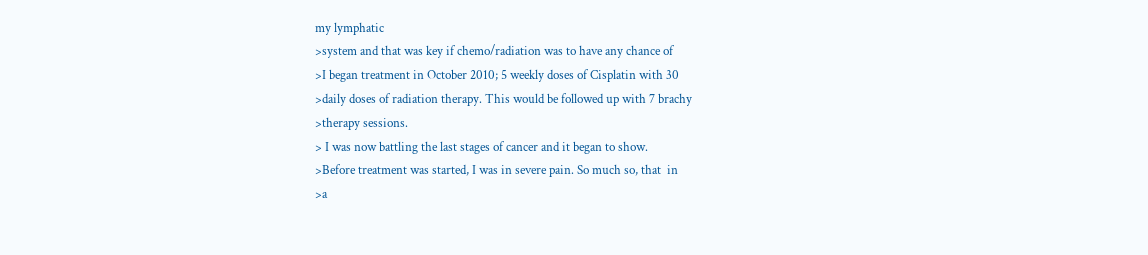my lymphatic
>system and that was key if chemo/radiation was to have any chance of
>I began treatment in October 2010; 5 weekly doses of Cisplatin with 30
>daily doses of radiation therapy. This would be followed up with 7 brachy
>therapy sessions.
> I was now battling the last stages of cancer and it began to show.
>Before treatment was started, I was in severe pain. So much so, that  in
>a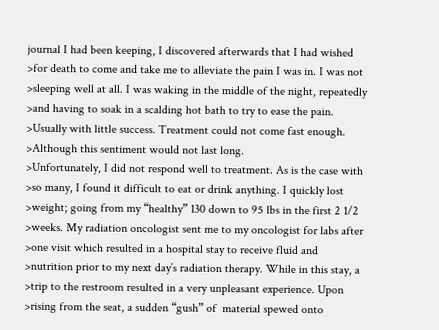journal I had been keeping, I discovered afterwards that I had wished
>for death to come and take me to alleviate the pain I was in. I was not
>sleeping well at all. I was waking in the middle of the night, repeatedly
>and having to soak in a scalding hot bath to try to ease the pain.
>Usually with little success. Treatment could not come fast enough.
>Although this sentiment would not last long.
>Unfortunately, I did not respond well to treatment. As is the case with
>so many, I found it difficult to eat or drink anything. I quickly lost
>weight; going from my “healthy” 130 down to 95 lbs in the first 2 1/2
>weeks. My radiation oncologist sent me to my oncologist for labs after
>one visit which resulted in a hospital stay to receive fluid and
>nutrition prior to my next day’s radiation therapy. While in this stay, a
>trip to the restroom resulted in a very unpleasant experience. Upon
>rising from the seat, a sudden “gush” of  material spewed onto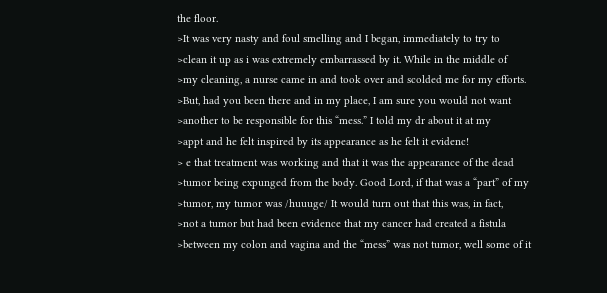the floor.
>It was very nasty and foul smelling and I began, immediately to try to
>clean it up as i was extremely embarrassed by it. While in the middle of
>my cleaning, a nurse came in and took over and scolded me for my efforts.
>But, had you been there and in my place, I am sure you would not want
>another to be responsible for this “mess.” I told my dr about it at my
>appt and he felt inspired by its appearance as he felt it evidenc!
> e that treatment was working and that it was the appearance of the dead
>tumor being expunged from the body. Good Lord, if that was a “part” of my
>tumor, my tumor was /huuuge/ It would turn out that this was, in fact,
>not a tumor but had been evidence that my cancer had created a fistula
>between my colon and vagina and the “mess” was not tumor, well some of it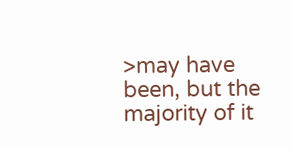>may have been, but the majority of it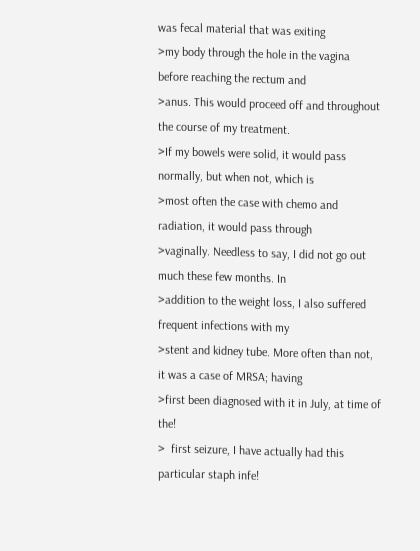was fecal material that was exiting
>my body through the hole in the vagina before reaching the rectum and
>anus. This would proceed off and throughout the course of my treatment.
>If my bowels were solid, it would pass normally, but when not, which is
>most often the case with chemo and radiation, it would pass through
>vaginally. Needless to say, I did not go out much these few months. In
>addition to the weight loss, I also suffered frequent infections with my
>stent and kidney tube. More often than not, it was a case of MRSA; having
>first been diagnosed with it in July, at time of the!
>  first seizure, I have actually had this particular staph infe!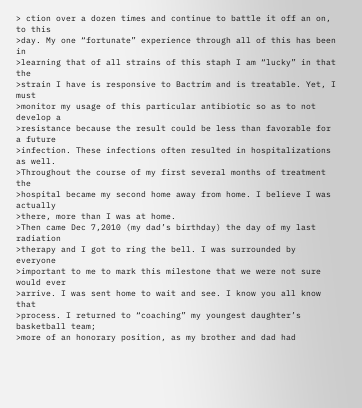> ction over a dozen times and continue to battle it off an on, to this
>day. My one “fortunate” experience through all of this has been in
>learning that of all strains of this staph I am “lucky” in that the
>strain I have is responsive to Bactrim and is treatable. Yet, I must
>monitor my usage of this particular antibiotic so as to not develop a
>resistance because the result could be less than favorable for a future
>infection. These infections often resulted in hospitalizations as well.
>Throughout the course of my first several months of treatment the
>hospital became my second home away from home. I believe I was actually
>there, more than I was at home.
>Then came Dec 7,2010 (my dad’s birthday) the day of my last radiation
>therapy and I got to ring the bell. I was surrounded by everyone
>important to me to mark this milestone that we were not sure would ever
>arrive. I was sent home to wait and see. I know you all know that
>process. I returned to “coaching” my youngest daughter’s basketball team;
>more of an honorary position, as my brother and dad had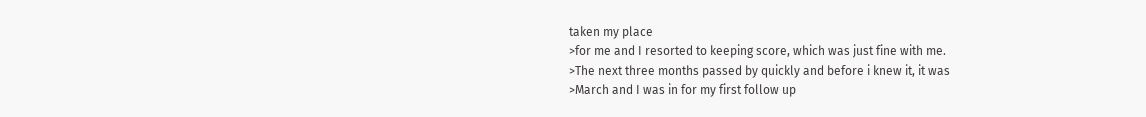taken my place
>for me and I resorted to keeping score, which was just fine with me.
>The next three months passed by quickly and before i knew it, it was
>March and I was in for my first follow up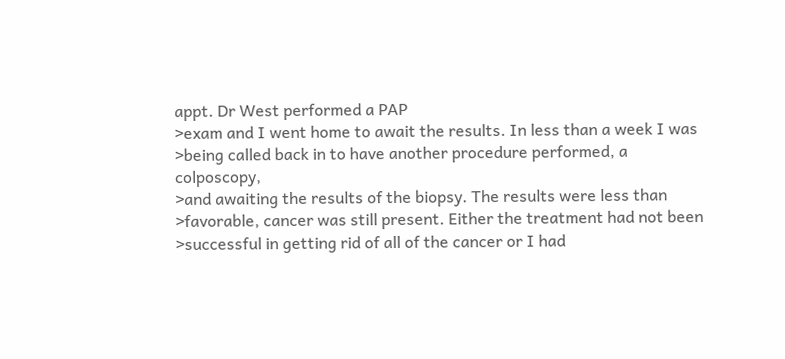appt. Dr West performed a PAP
>exam and I went home to await the results. In less than a week I was
>being called back in to have another procedure performed, a colposcopy,
>and awaiting the results of the biopsy. The results were less than
>favorable, cancer was still present. Either the treatment had not been
>successful in getting rid of all of the cancer or I had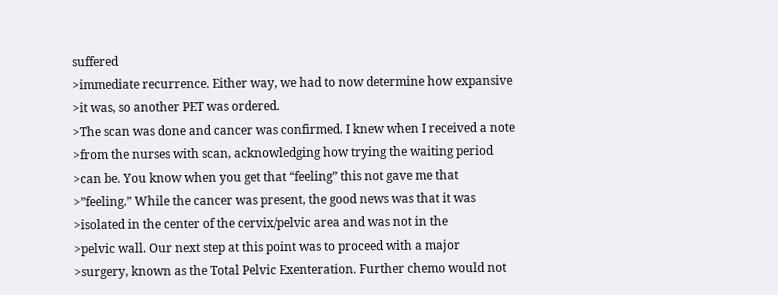suffered
>immediate recurrence. Either way, we had to now determine how expansive
>it was, so another PET was ordered.
>The scan was done and cancer was confirmed. I knew when I received a note
>from the nurses with scan, acknowledging how trying the waiting period
>can be. You know when you get that “feeling” this not gave me that
>”feeling.” While the cancer was present, the good news was that it was
>isolated in the center of the cervix/pelvic area and was not in the
>pelvic wall. Our next step at this point was to proceed with a major
>surgery, known as the Total Pelvic Exenteration. Further chemo would not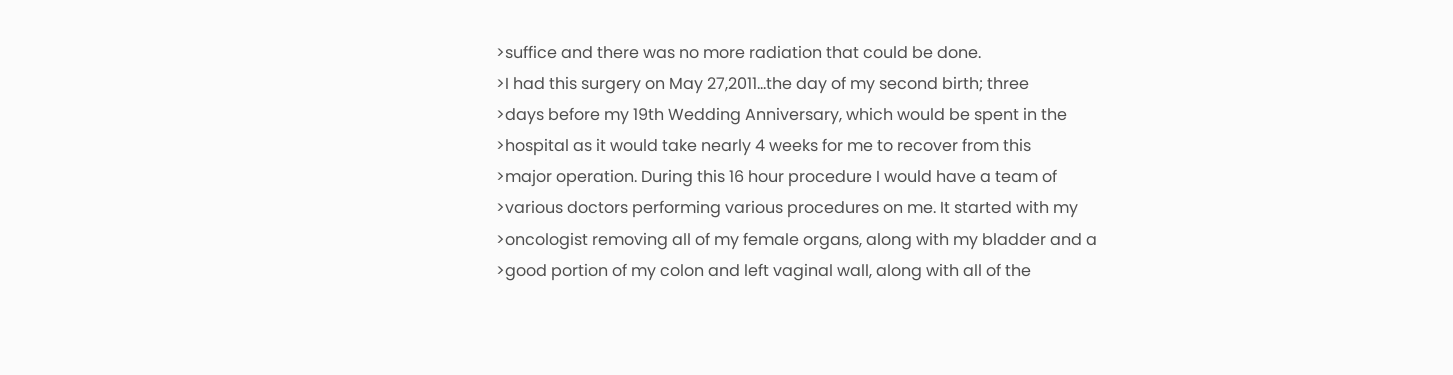>suffice and there was no more radiation that could be done.
>I had this surgery on May 27,2011…the day of my second birth; three
>days before my 19th Wedding Anniversary, which would be spent in the
>hospital as it would take nearly 4 weeks for me to recover from this
>major operation. During this 16 hour procedure I would have a team of
>various doctors performing various procedures on me. It started with my
>oncologist removing all of my female organs, along with my bladder and a
>good portion of my colon and left vaginal wall, along with all of the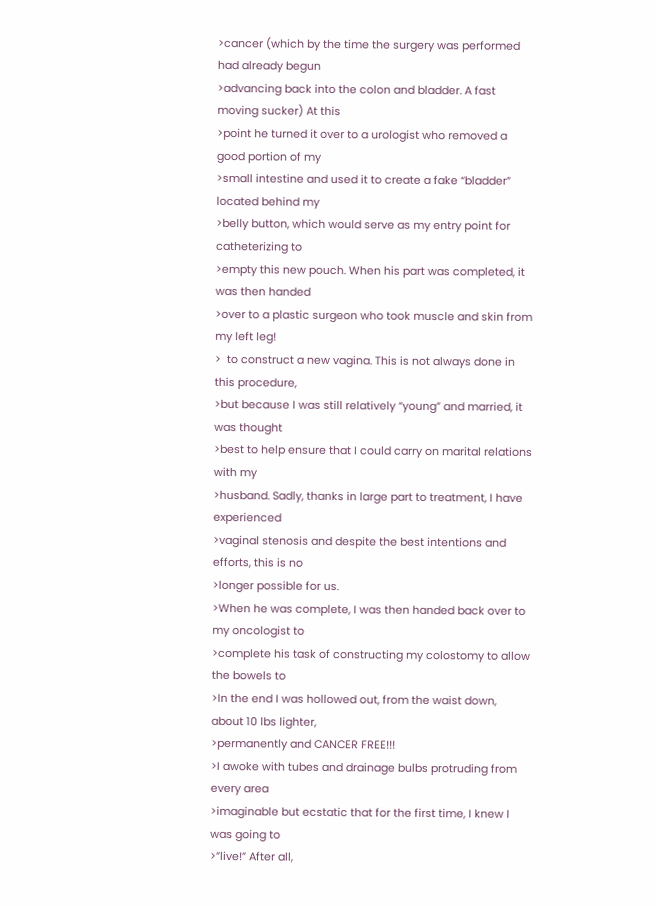>cancer (which by the time the surgery was performed had already begun
>advancing back into the colon and bladder. A fast moving sucker) At this
>point he turned it over to a urologist who removed a good portion of my
>small intestine and used it to create a fake “bladder” located behind my
>belly button, which would serve as my entry point for catheterizing to
>empty this new pouch. When his part was completed, it was then handed
>over to a plastic surgeon who took muscle and skin from my left leg!
>  to construct a new vagina. This is not always done in this procedure,
>but because I was still relatively “young” and married, it was thought
>best to help ensure that I could carry on marital relations with my
>husband. Sadly, thanks in large part to treatment, I have experienced
>vaginal stenosis and despite the best intentions and efforts, this is no
>longer possible for us.
>When he was complete, I was then handed back over to my oncologist to
>complete his task of constructing my colostomy to allow the bowels to
>In the end I was hollowed out, from the waist down, about 10 lbs lighter,
>permanently and CANCER FREE!!!
>I awoke with tubes and drainage bulbs protruding from every area
>imaginable but ecstatic that for the first time, I knew I was going to
>”live!” After all,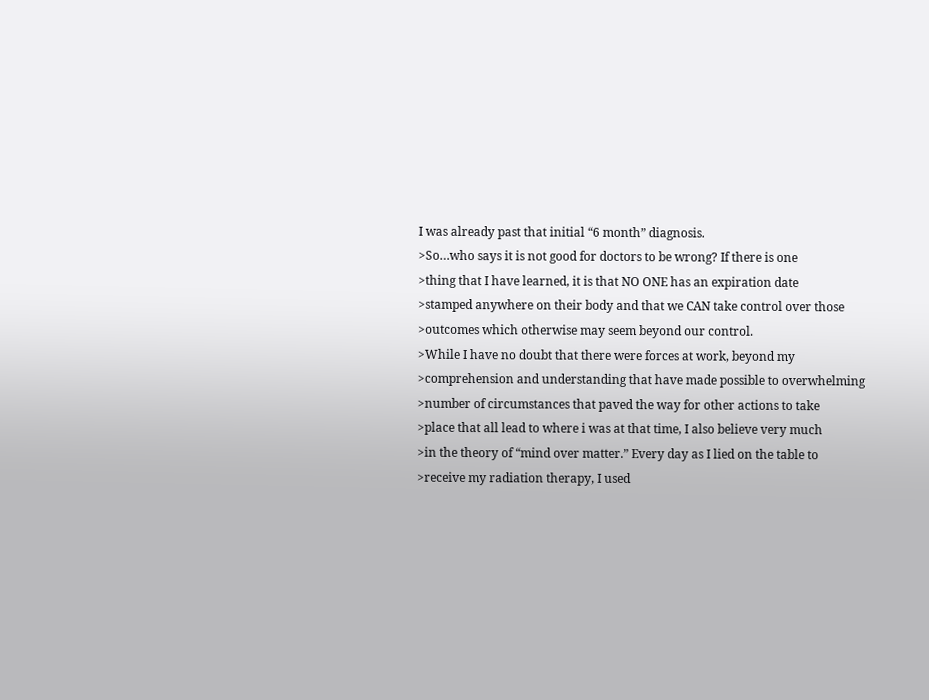I was already past that initial “6 month” diagnosis.
>So…who says it is not good for doctors to be wrong? If there is one
>thing that I have learned, it is that NO ONE has an expiration date
>stamped anywhere on their body and that we CAN take control over those
>outcomes which otherwise may seem beyond our control.
>While I have no doubt that there were forces at work, beyond my
>comprehension and understanding that have made possible to overwhelming
>number of circumstances that paved the way for other actions to take
>place that all lead to where i was at that time, I also believe very much
>in the theory of “mind over matter.” Every day as I lied on the table to
>receive my radiation therapy, I used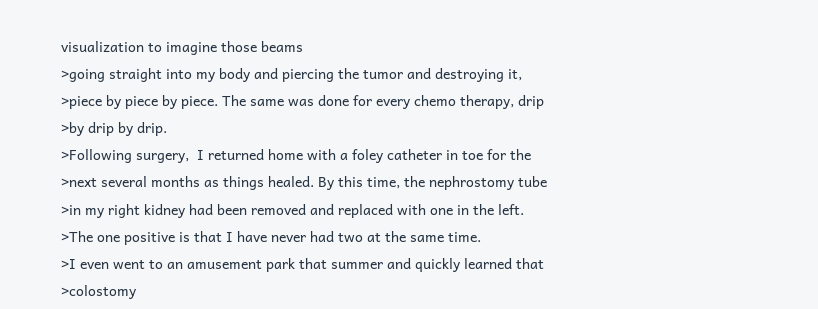visualization to imagine those beams
>going straight into my body and piercing the tumor and destroying it,
>piece by piece by piece. The same was done for every chemo therapy, drip
>by drip by drip.
>Following surgery,  I returned home with a foley catheter in toe for the
>next several months as things healed. By this time, the nephrostomy tube
>in my right kidney had been removed and replaced with one in the left.
>The one positive is that I have never had two at the same time.
>I even went to an amusement park that summer and quickly learned that
>colostomy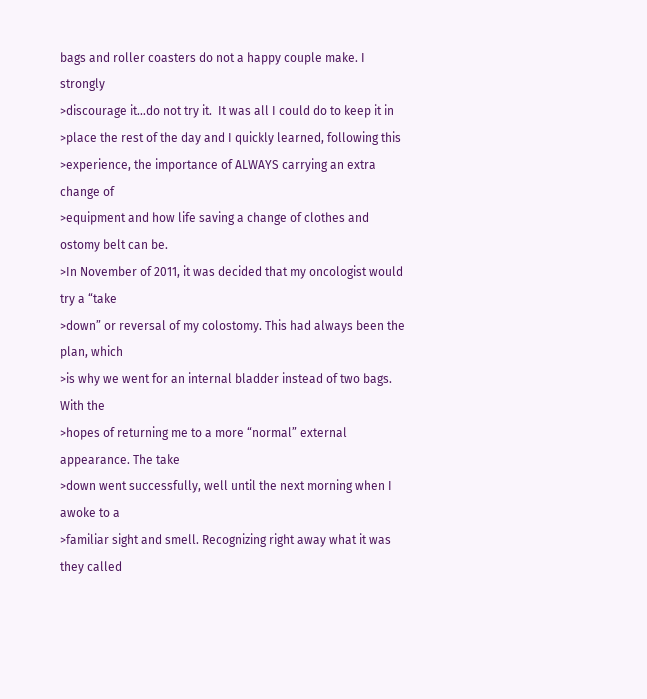bags and roller coasters do not a happy couple make. I strongly
>discourage it…do not try it.  It was all I could do to keep it in
>place the rest of the day and I quickly learned, following this
>experience, the importance of ALWAYS carrying an extra change of
>equipment and how life saving a change of clothes and ostomy belt can be.
>In November of 2011, it was decided that my oncologist would try a “take
>down” or reversal of my colostomy. This had always been the plan, which
>is why we went for an internal bladder instead of two bags. With the
>hopes of returning me to a more “normal” external appearance. The take
>down went successfully, well until the next morning when I awoke to a
>familiar sight and smell. Recognizing right away what it was they called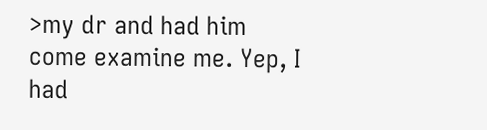>my dr and had him come examine me. Yep, I had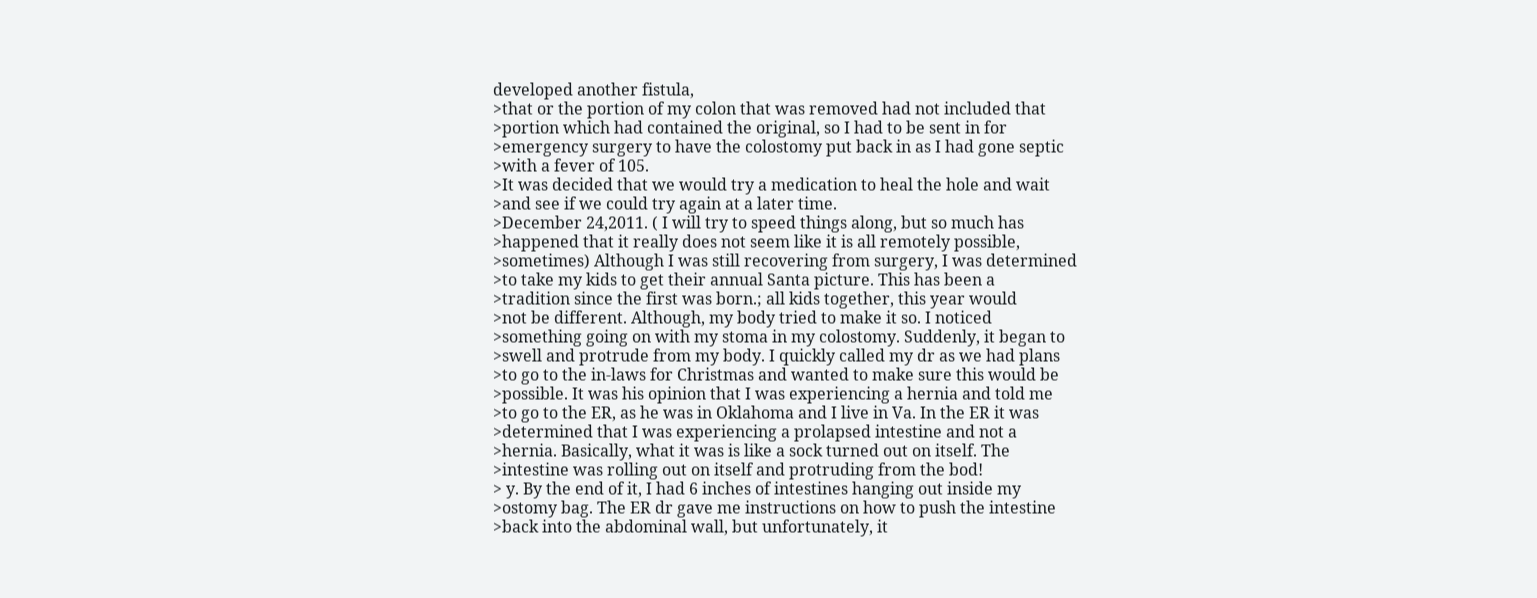developed another fistula,
>that or the portion of my colon that was removed had not included that
>portion which had contained the original, so I had to be sent in for
>emergency surgery to have the colostomy put back in as I had gone septic
>with a fever of 105.
>It was decided that we would try a medication to heal the hole and wait
>and see if we could try again at a later time.
>December 24,2011. ( I will try to speed things along, but so much has
>happened that it really does not seem like it is all remotely possible,
>sometimes) Although I was still recovering from surgery, I was determined
>to take my kids to get their annual Santa picture. This has been a
>tradition since the first was born.; all kids together, this year would
>not be different. Although, my body tried to make it so. I noticed
>something going on with my stoma in my colostomy. Suddenly, it began to
>swell and protrude from my body. I quickly called my dr as we had plans
>to go to the in-laws for Christmas and wanted to make sure this would be
>possible. It was his opinion that I was experiencing a hernia and told me
>to go to the ER, as he was in Oklahoma and I live in Va. In the ER it was
>determined that I was experiencing a prolapsed intestine and not a
>hernia. Basically, what it was is like a sock turned out on itself. The
>intestine was rolling out on itself and protruding from the bod!
> y. By the end of it, I had 6 inches of intestines hanging out inside my
>ostomy bag. The ER dr gave me instructions on how to push the intestine
>back into the abdominal wall, but unfortunately, it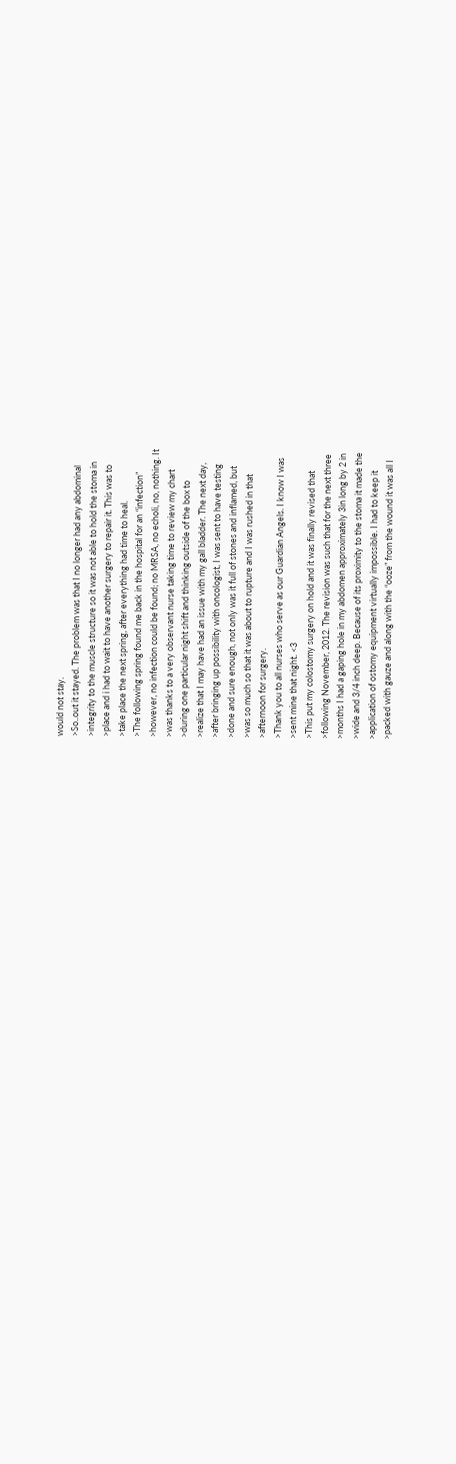would not stay.
>So..out it stayed. The problem was that I no longer had any abdominal
>integrity to the muscle structure so it was not able to hold the stoma in
>place and i had to wait to have another surgery to repair it. This was to
>take place the next spring, after everything had time to heal.
>The following spring found me back in the hospital for an “infection”
>however, no infection could be found; no MRSA, no echoli, no, nothing. It
>was thanks to a very observant nurse taking time to review my chart
>during one particular night shift and thinking outside of the box to
>realize that I may have had an issue with my gall bladder. The next day,
>after bringing up possibility with oncologist, I was sent to have testing
>done and sure enough, not only was it full of stones and inflamed, but
>was so much so that it was about to rupture and I was rushed in that
>afternoon for surgery.
>Thank you to all nurses who serve as our Guardian Angels. I know I was
>sent mine that night. <3
>This put my colostomy surgery on hold and it was finally revised that
>following November, 2012. The revision was such that for the next three
>months I had a gaping hole in my abdomen approximately 3in long by 2 in
>wide and 3/4 inch deep. Because of its proximity to the stoma it made the
>application of ostomy equipment virtually impossible. I had to keep it
>packed with gauze and along with the “ooze” from the wound it was all I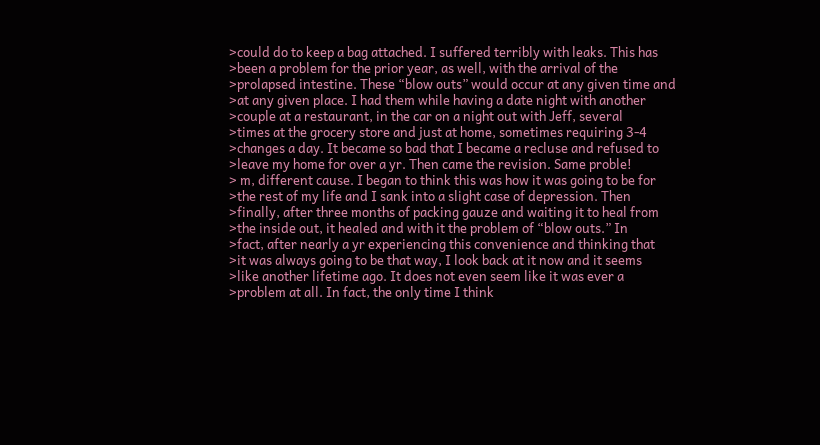>could do to keep a bag attached. I suffered terribly with leaks. This has
>been a problem for the prior year, as well, with the arrival of the
>prolapsed intestine. These “blow outs” would occur at any given time and
>at any given place. I had them while having a date night with another
>couple at a restaurant, in the car on a night out with Jeff, several
>times at the grocery store and just at home, sometimes requiring 3-4
>changes a day. It became so bad that I became a recluse and refused to
>leave my home for over a yr. Then came the revision. Same proble!
> m, different cause. I began to think this was how it was going to be for
>the rest of my life and I sank into a slight case of depression. Then
>finally, after three months of packing gauze and waiting it to heal from
>the inside out, it healed and with it the problem of “blow outs.” In
>fact, after nearly a yr experiencing this convenience and thinking that
>it was always going to be that way, I look back at it now and it seems
>like another lifetime ago. It does not even seem like it was ever a
>problem at all. In fact, the only time I think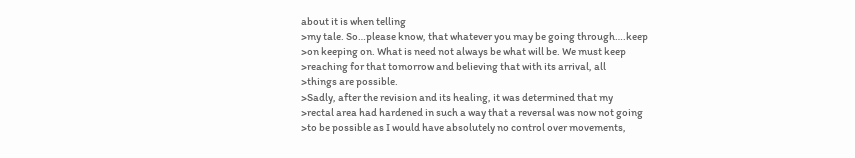about it is when telling
>my tale. So…please know, that whatever you may be going through….keep
>on keeping on. What is need not always be what will be. We must keep
>reaching for that tomorrow and believing that with its arrival, all
>things are possible.
>Sadly, after the revision and its healing, it was determined that my
>rectal area had hardened in such a way that a reversal was now not going
>to be possible as I would have absolutely no control over movements,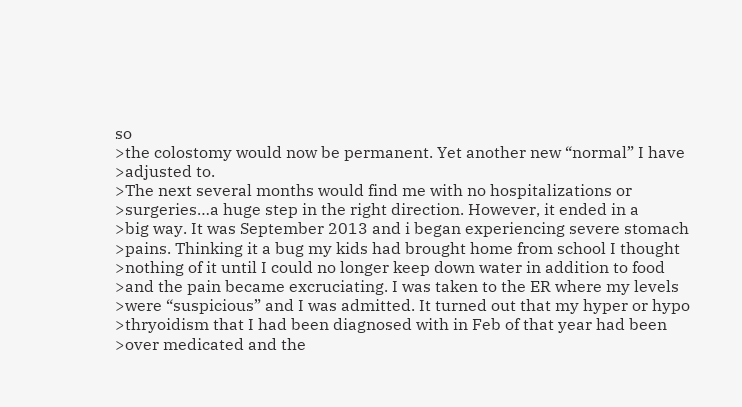so
>the colostomy would now be permanent. Yet another new “normal” I have
>adjusted to.
>The next several months would find me with no hospitalizations or
>surgeries…a huge step in the right direction. However, it ended in a
>big way. It was September 2013 and i began experiencing severe stomach
>pains. Thinking it a bug my kids had brought home from school I thought
>nothing of it until I could no longer keep down water in addition to food
>and the pain became excruciating. I was taken to the ER where my levels
>were “suspicious” and I was admitted. It turned out that my hyper or hypo
>thryoidism that I had been diagnosed with in Feb of that year had been
>over medicated and the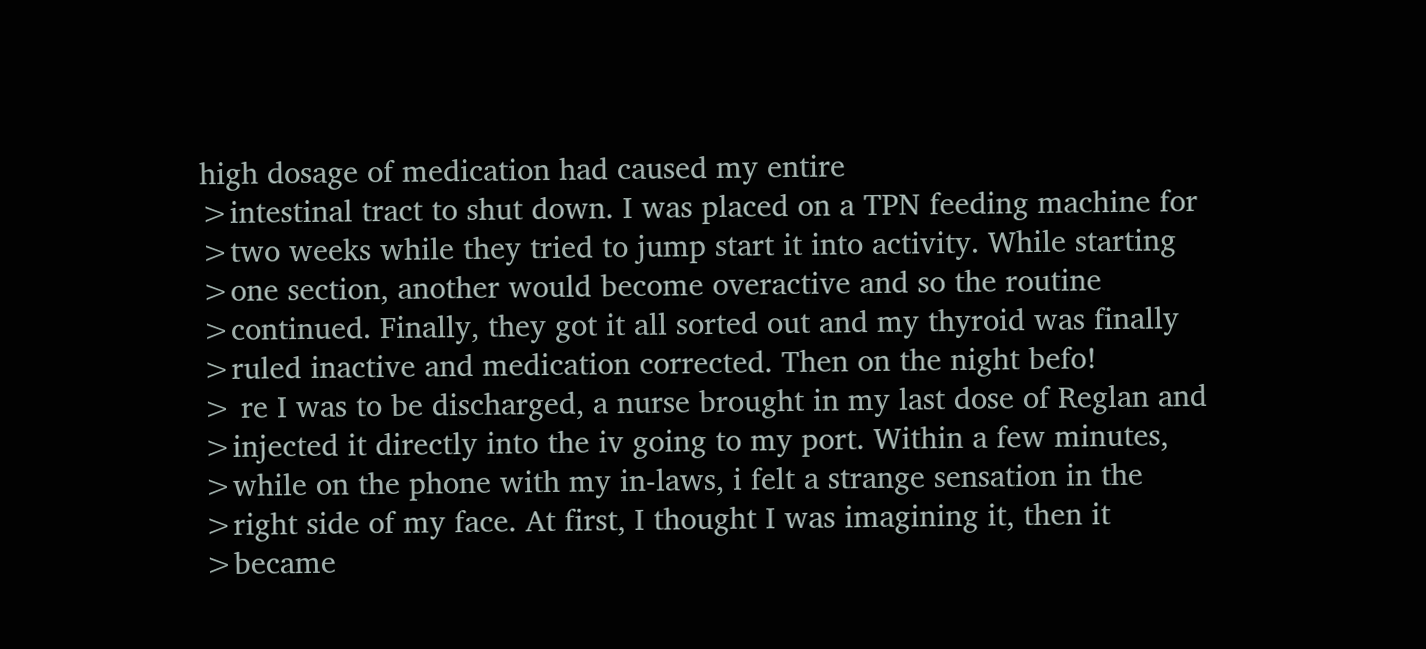high dosage of medication had caused my entire
>intestinal tract to shut down. I was placed on a TPN feeding machine for
>two weeks while they tried to jump start it into activity. While starting
>one section, another would become overactive and so the routine
>continued. Finally, they got it all sorted out and my thyroid was finally
>ruled inactive and medication corrected. Then on the night befo!
> re I was to be discharged, a nurse brought in my last dose of Reglan and
>injected it directly into the iv going to my port. Within a few minutes,
>while on the phone with my in-laws, i felt a strange sensation in the
>right side of my face. At first, I thought I was imagining it, then it
>became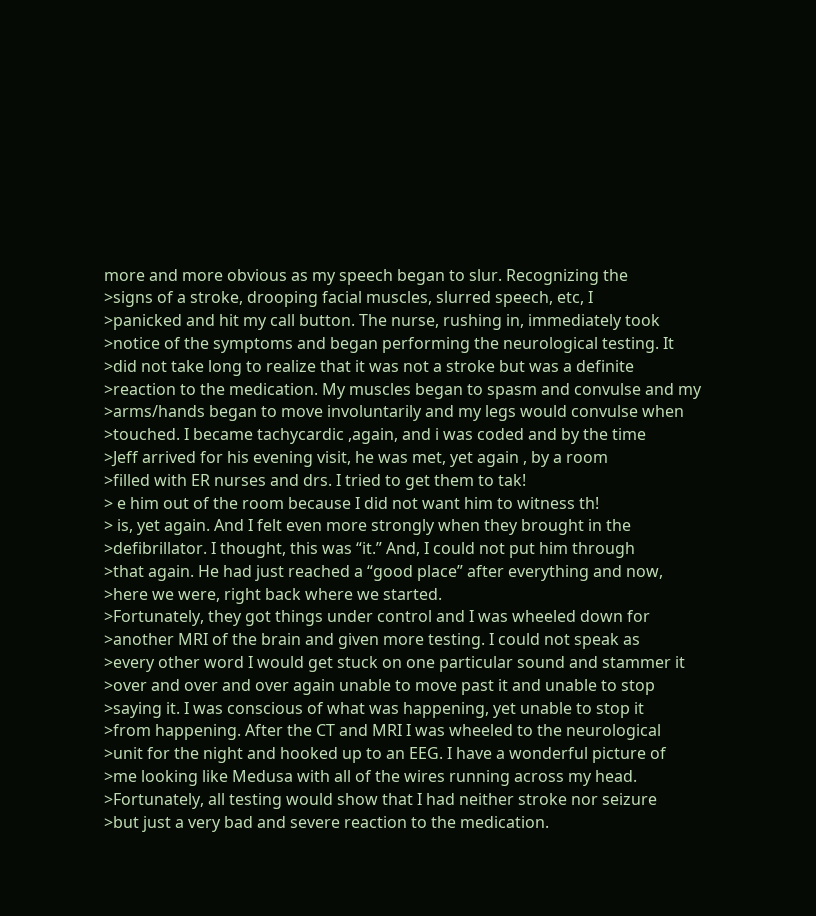more and more obvious as my speech began to slur. Recognizing the
>signs of a stroke, drooping facial muscles, slurred speech, etc, I
>panicked and hit my call button. The nurse, rushing in, immediately took
>notice of the symptoms and began performing the neurological testing. It
>did not take long to realize that it was not a stroke but was a definite
>reaction to the medication. My muscles began to spasm and convulse and my
>arms/hands began to move involuntarily and my legs would convulse when
>touched. I became tachycardic ,again, and i was coded and by the time
>Jeff arrived for his evening visit, he was met, yet again , by a room
>filled with ER nurses and drs. I tried to get them to tak!
> e him out of the room because I did not want him to witness th!
> is, yet again. And I felt even more strongly when they brought in the
>defibrillator. I thought, this was “it.” And, I could not put him through
>that again. He had just reached a “good place” after everything and now,
>here we were, right back where we started.
>Fortunately, they got things under control and I was wheeled down for
>another MRI of the brain and given more testing. I could not speak as
>every other word I would get stuck on one particular sound and stammer it
>over and over and over again unable to move past it and unable to stop
>saying it. I was conscious of what was happening, yet unable to stop it
>from happening. After the CT and MRI I was wheeled to the neurological
>unit for the night and hooked up to an EEG. I have a wonderful picture of
>me looking like Medusa with all of the wires running across my head.
>Fortunately, all testing would show that I had neither stroke nor seizure
>but just a very bad and severe reaction to the medication.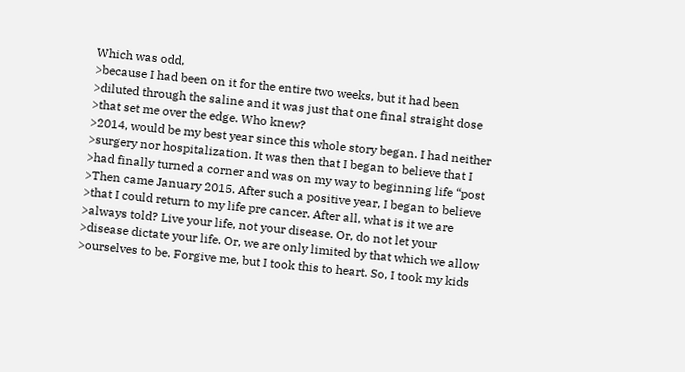Which was odd,
>because I had been on it for the entire two weeks, but it had been
>diluted through the saline and it was just that one final straight dose
>that set me over the edge. Who knew?
>2014, would be my best year since this whole story began. I had neither
>surgery nor hospitalization. It was then that I began to believe that I
>had finally turned a corner and was on my way to beginning life “post
>Then came January 2015. After such a positive year, I began to believe
>that I could return to my life pre cancer. After all, what is it we are
>always told? Live your life, not your disease. Or, do not let your
>disease dictate your life. Or, we are only limited by that which we allow
>ourselves to be. Forgive me, but I took this to heart. So, I took my kids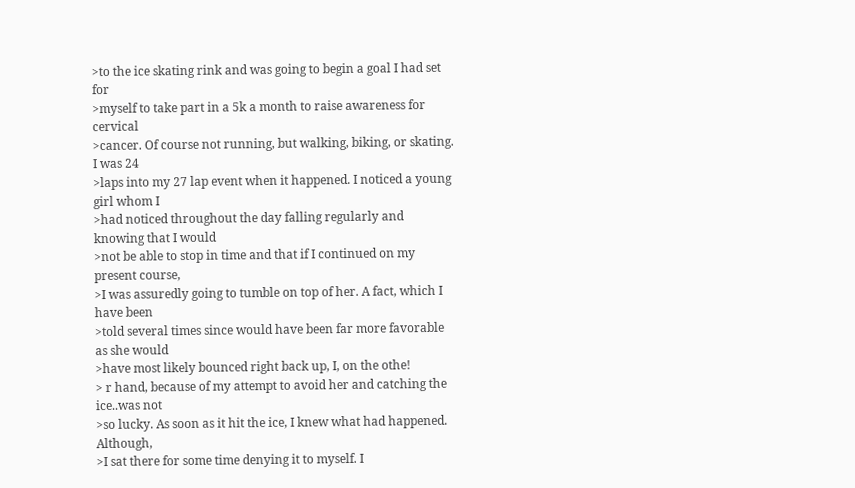>to the ice skating rink and was going to begin a goal I had set for
>myself to take part in a 5k a month to raise awareness for cervical
>cancer. Of course not running, but walking, biking, or skating. I was 24
>laps into my 27 lap event when it happened. I noticed a young girl whom I
>had noticed throughout the day falling regularly and knowing that I would
>not be able to stop in time and that if I continued on my present course,
>I was assuredly going to tumble on top of her. A fact, which I have been
>told several times since would have been far more favorable as she would
>have most likely bounced right back up, I, on the othe!
> r hand, because of my attempt to avoid her and catching the ice..was not
>so lucky. As soon as it hit the ice, I knew what had happened. Although,
>I sat there for some time denying it to myself. I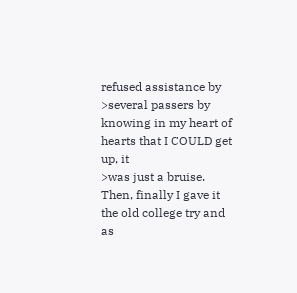refused assistance by
>several passers by knowing in my heart of hearts that I COULD get up, it
>was just a bruise. Then, finally I gave it the old college try and as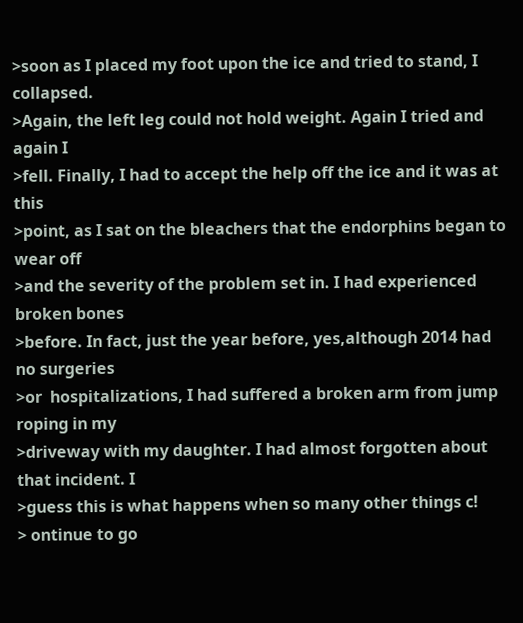>soon as I placed my foot upon the ice and tried to stand, I collapsed.
>Again, the left leg could not hold weight. Again I tried and again I
>fell. Finally, I had to accept the help off the ice and it was at this
>point, as I sat on the bleachers that the endorphins began to wear off
>and the severity of the problem set in. I had experienced broken bones
>before. In fact, just the year before, yes,although 2014 had no surgeries
>or  hospitalizations, I had suffered a broken arm from jump roping in my
>driveway with my daughter. I had almost forgotten about that incident. I
>guess this is what happens when so many other things c!
> ontinue to go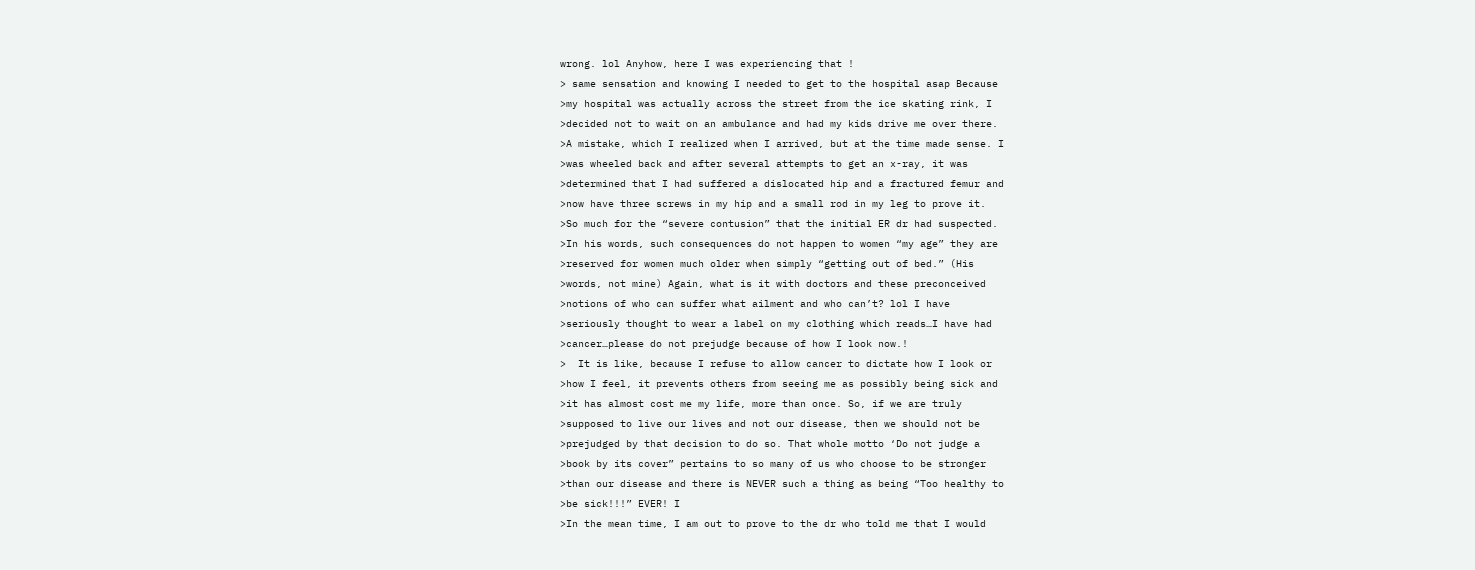wrong. lol Anyhow, here I was experiencing that !
> same sensation and knowing I needed to get to the hospital asap Because
>my hospital was actually across the street from the ice skating rink, I
>decided not to wait on an ambulance and had my kids drive me over there.
>A mistake, which I realized when I arrived, but at the time made sense. I
>was wheeled back and after several attempts to get an x-ray, it was
>determined that I had suffered a dislocated hip and a fractured femur and
>now have three screws in my hip and a small rod in my leg to prove it.
>So much for the “severe contusion” that the initial ER dr had suspected.
>In his words, such consequences do not happen to women “my age” they are
>reserved for women much older when simply “getting out of bed.” (His
>words, not mine) Again, what is it with doctors and these preconceived
>notions of who can suffer what ailment and who can’t? lol I have
>seriously thought to wear a label on my clothing which reads…I have had
>cancer…please do not prejudge because of how I look now.!
>  It is like, because I refuse to allow cancer to dictate how I look or
>how I feel, it prevents others from seeing me as possibly being sick and
>it has almost cost me my life, more than once. So, if we are truly
>supposed to live our lives and not our disease, then we should not be
>prejudged by that decision to do so. That whole motto ‘Do not judge a
>book by its cover” pertains to so many of us who choose to be stronger
>than our disease and there is NEVER such a thing as being “Too healthy to
>be sick!!!” EVER! I
>In the mean time, I am out to prove to the dr who told me that I would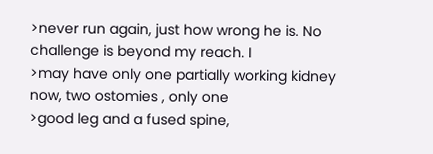>never run again, just how wrong he is. No challenge is beyond my reach. I
>may have only one partially working kidney now, two ostomies , only one
>good leg and a fused spine,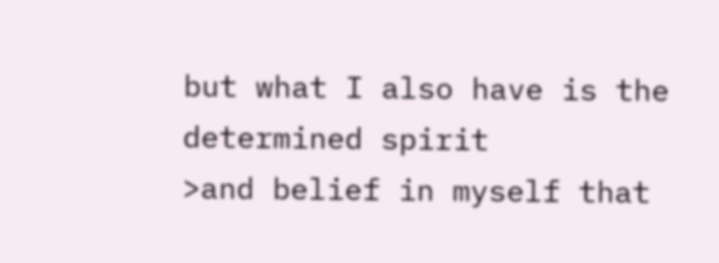but what I also have is the determined spirit
>and belief in myself that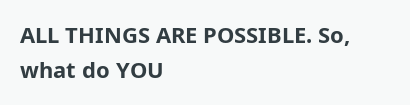ALL THINGS ARE POSSIBLE. So, what do YOU